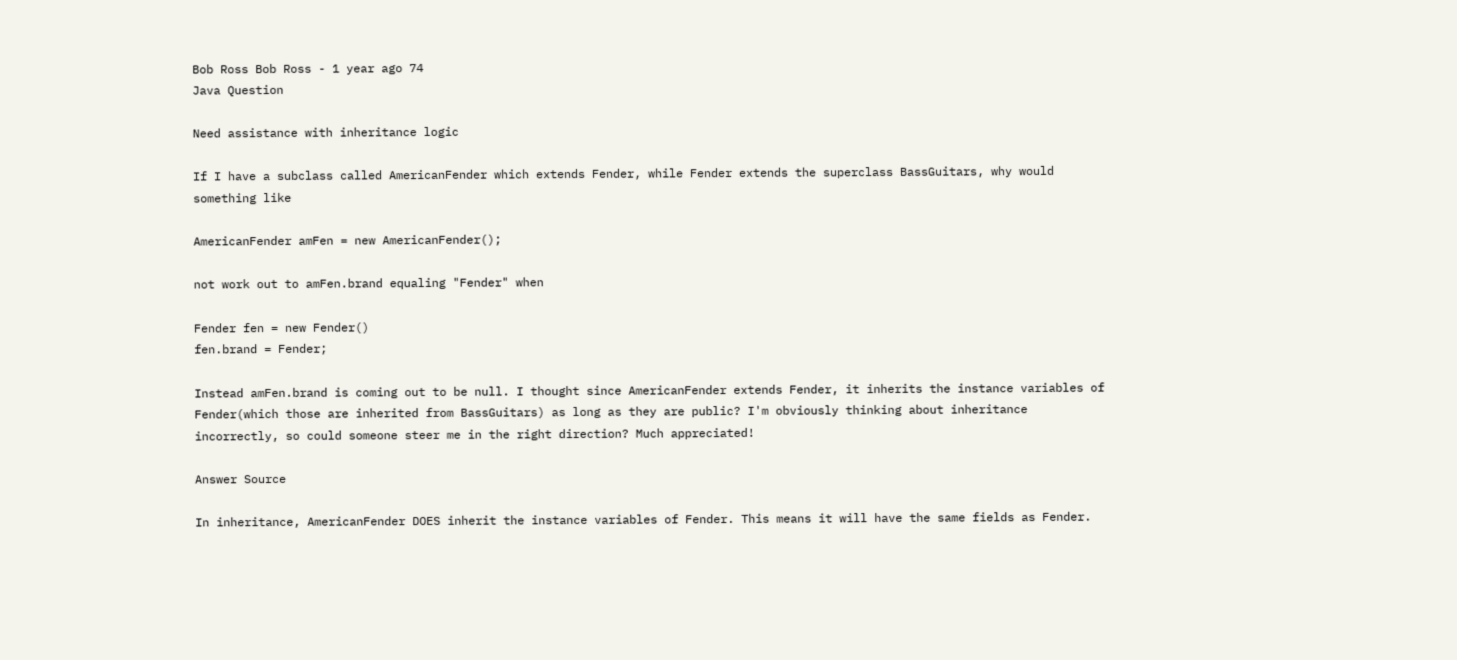Bob Ross Bob Ross - 1 year ago 74
Java Question

Need assistance with inheritance logic

If I have a subclass called AmericanFender which extends Fender, while Fender extends the superclass BassGuitars, why would something like

AmericanFender amFen = new AmericanFender();

not work out to amFen.brand equaling "Fender" when

Fender fen = new Fender()
fen.brand = Fender;

Instead amFen.brand is coming out to be null. I thought since AmericanFender extends Fender, it inherits the instance variables of Fender(which those are inherited from BassGuitars) as long as they are public? I'm obviously thinking about inheritance incorrectly, so could someone steer me in the right direction? Much appreciated!

Answer Source

In inheritance, AmericanFender DOES inherit the instance variables of Fender. This means it will have the same fields as Fender.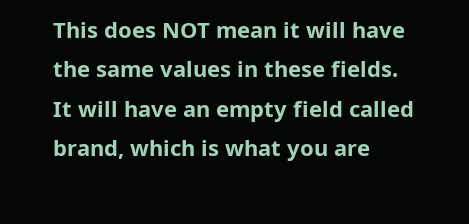This does NOT mean it will have the same values in these fields. It will have an empty field called brand, which is what you are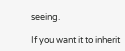seeing.

If you want it to inherit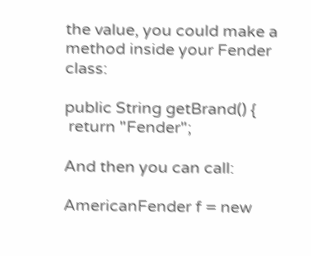the value, you could make a method inside your Fender class:

public String getBrand() {
 return "Fender";

And then you can call:

AmericanFender f = new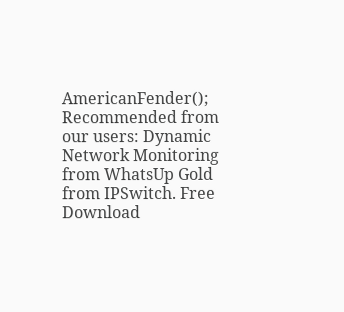AmericanFender();
Recommended from our users: Dynamic Network Monitoring from WhatsUp Gold from IPSwitch. Free Download